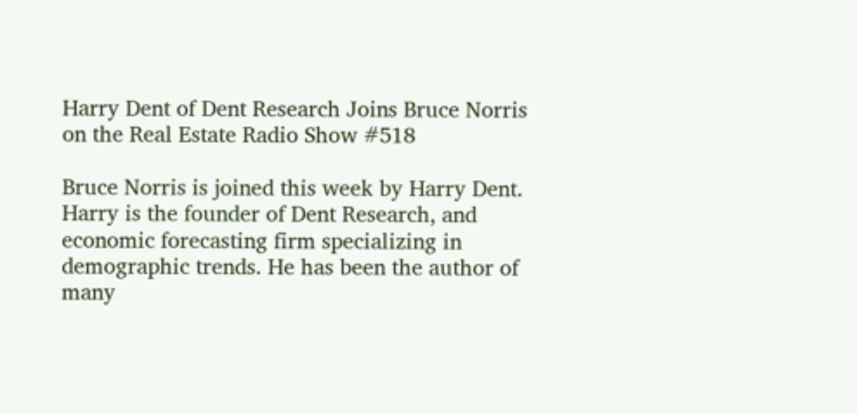Harry Dent of Dent Research Joins Bruce Norris on the Real Estate Radio Show #518

Bruce Norris is joined this week by Harry Dent. Harry is the founder of Dent Research, and economic forecasting firm specializing in demographic trends. He has been the author of many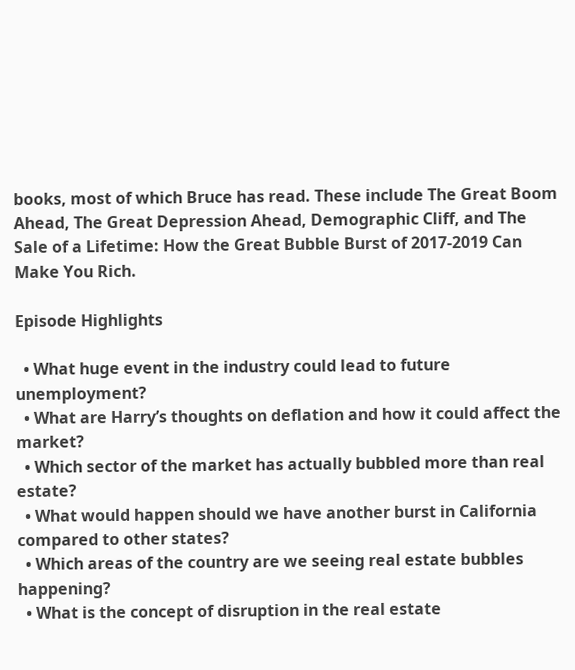books, most of which Bruce has read. These include The Great Boom Ahead, The Great Depression Ahead, Demographic Cliff, and The Sale of a Lifetime: How the Great Bubble Burst of 2017-2019 Can Make You Rich.

Episode Highlights

  • What huge event in the industry could lead to future unemployment?
  • What are Harry’s thoughts on deflation and how it could affect the market?
  • Which sector of the market has actually bubbled more than real estate?
  • What would happen should we have another burst in California compared to other states?
  • Which areas of the country are we seeing real estate bubbles happening?
  • What is the concept of disruption in the real estate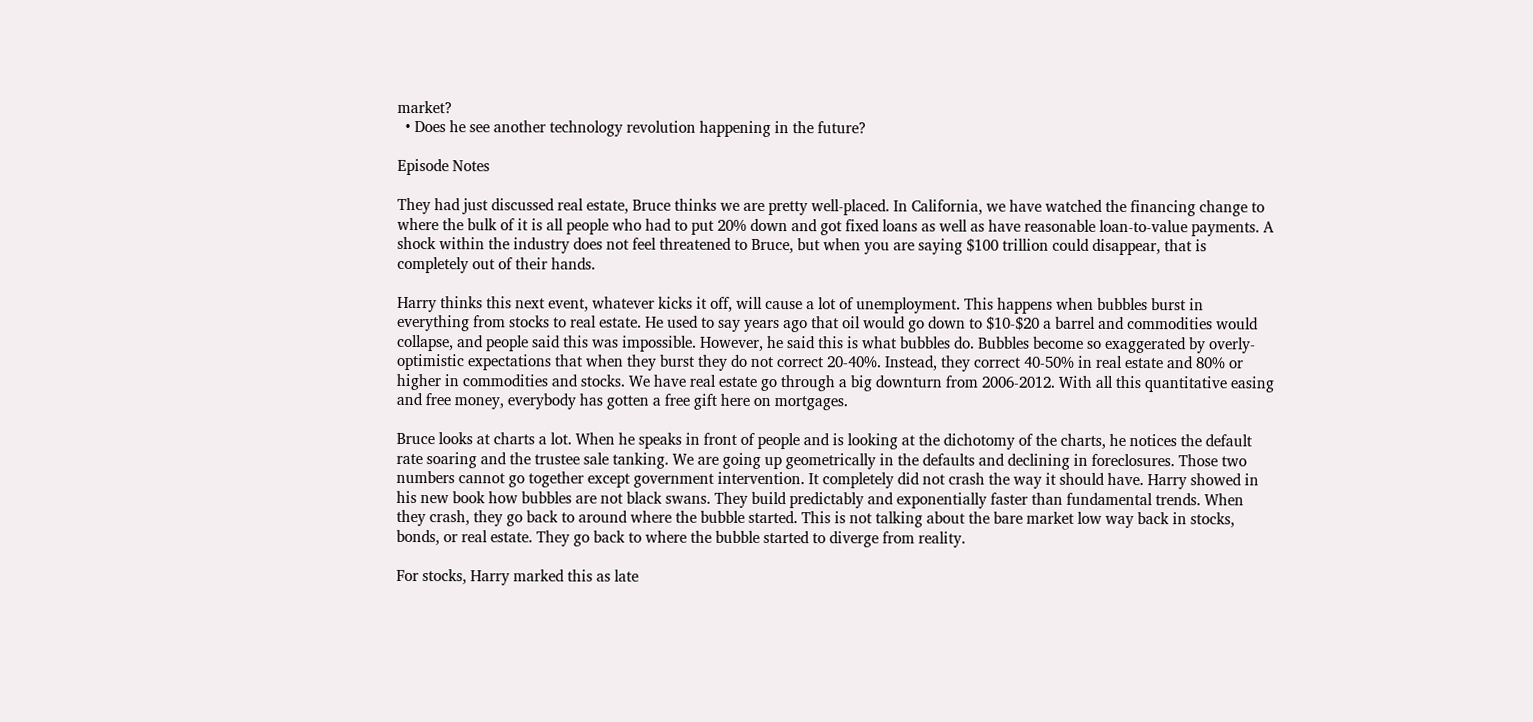market?
  • Does he see another technology revolution happening in the future?

Episode Notes

They had just discussed real estate, Bruce thinks we are pretty well-placed. In California, we have watched the financing change to where the bulk of it is all people who had to put 20% down and got fixed loans as well as have reasonable loan-to-value payments. A shock within the industry does not feel threatened to Bruce, but when you are saying $100 trillion could disappear, that is completely out of their hands.

Harry thinks this next event, whatever kicks it off, will cause a lot of unemployment. This happens when bubbles burst in everything from stocks to real estate. He used to say years ago that oil would go down to $10-$20 a barrel and commodities would collapse, and people said this was impossible. However, he said this is what bubbles do. Bubbles become so exaggerated by overly-optimistic expectations that when they burst they do not correct 20-40%. Instead, they correct 40-50% in real estate and 80% or higher in commodities and stocks. We have real estate go through a big downturn from 2006-2012. With all this quantitative easing and free money, everybody has gotten a free gift here on mortgages.

Bruce looks at charts a lot. When he speaks in front of people and is looking at the dichotomy of the charts, he notices the default rate soaring and the trustee sale tanking. We are going up geometrically in the defaults and declining in foreclosures. Those two numbers cannot go together except government intervention. It completely did not crash the way it should have. Harry showed in his new book how bubbles are not black swans. They build predictably and exponentially faster than fundamental trends. When they crash, they go back to around where the bubble started. This is not talking about the bare market low way back in stocks, bonds, or real estate. They go back to where the bubble started to diverge from reality.

For stocks, Harry marked this as late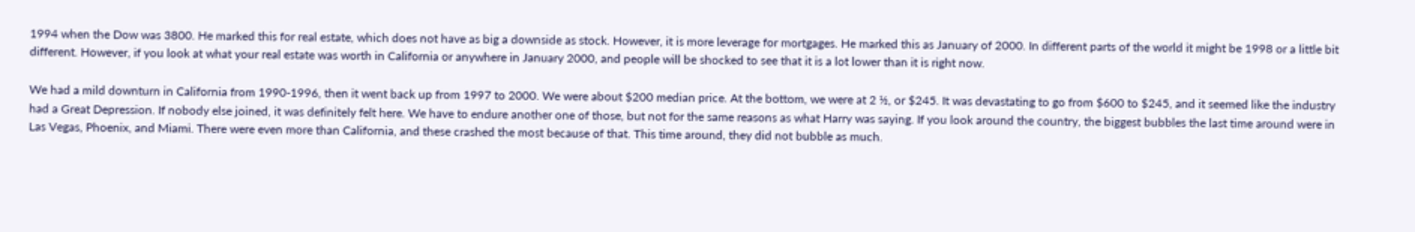1994 when the Dow was 3800. He marked this for real estate, which does not have as big a downside as stock. However, it is more leverage for mortgages. He marked this as January of 2000. In different parts of the world it might be 1998 or a little bit different. However, if you look at what your real estate was worth in California or anywhere in January 2000, and people will be shocked to see that it is a lot lower than it is right now.

We had a mild downturn in California from 1990-1996, then it went back up from 1997 to 2000. We were about $200 median price. At the bottom, we were at 2 ½, or $245. It was devastating to go from $600 to $245, and it seemed like the industry had a Great Depression. If nobody else joined, it was definitely felt here. We have to endure another one of those, but not for the same reasons as what Harry was saying. If you look around the country, the biggest bubbles the last time around were in Las Vegas, Phoenix, and Miami. There were even more than California, and these crashed the most because of that. This time around, they did not bubble as much.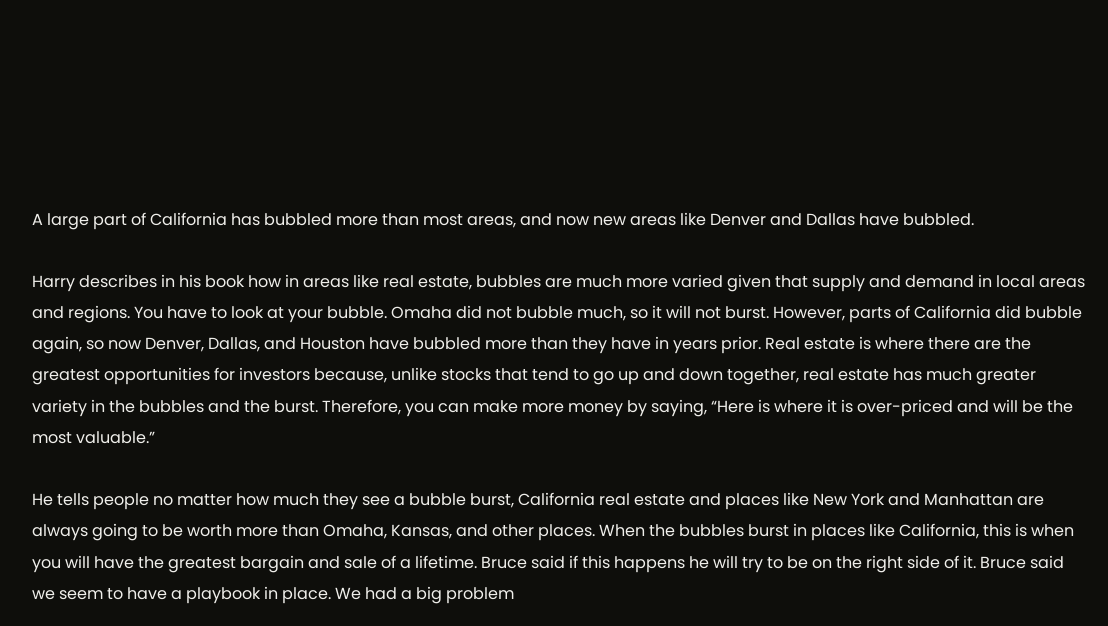A large part of California has bubbled more than most areas, and now new areas like Denver and Dallas have bubbled.

Harry describes in his book how in areas like real estate, bubbles are much more varied given that supply and demand in local areas and regions. You have to look at your bubble. Omaha did not bubble much, so it will not burst. However, parts of California did bubble again, so now Denver, Dallas, and Houston have bubbled more than they have in years prior. Real estate is where there are the greatest opportunities for investors because, unlike stocks that tend to go up and down together, real estate has much greater variety in the bubbles and the burst. Therefore, you can make more money by saying, “Here is where it is over-priced and will be the most valuable.”

He tells people no matter how much they see a bubble burst, California real estate and places like New York and Manhattan are always going to be worth more than Omaha, Kansas, and other places. When the bubbles burst in places like California, this is when you will have the greatest bargain and sale of a lifetime. Bruce said if this happens he will try to be on the right side of it. Bruce said we seem to have a playbook in place. We had a big problem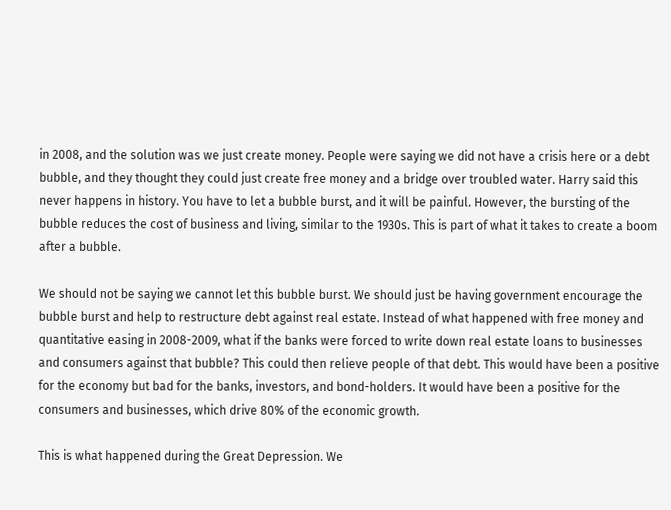in 2008, and the solution was we just create money. People were saying we did not have a crisis here or a debt bubble, and they thought they could just create free money and a bridge over troubled water. Harry said this never happens in history. You have to let a bubble burst, and it will be painful. However, the bursting of the bubble reduces the cost of business and living, similar to the 1930s. This is part of what it takes to create a boom after a bubble.

We should not be saying we cannot let this bubble burst. We should just be having government encourage the bubble burst and help to restructure debt against real estate. Instead of what happened with free money and quantitative easing in 2008-2009, what if the banks were forced to write down real estate loans to businesses and consumers against that bubble? This could then relieve people of that debt. This would have been a positive for the economy but bad for the banks, investors, and bond-holders. It would have been a positive for the consumers and businesses, which drive 80% of the economic growth.

This is what happened during the Great Depression. We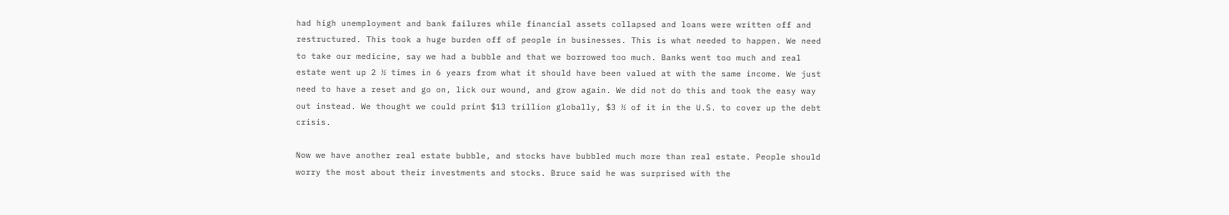had high unemployment and bank failures while financial assets collapsed and loans were written off and restructured. This took a huge burden off of people in businesses. This is what needed to happen. We need to take our medicine, say we had a bubble and that we borrowed too much. Banks went too much and real estate went up 2 ½ times in 6 years from what it should have been valued at with the same income. We just need to have a reset and go on, lick our wound, and grow again. We did not do this and took the easy way out instead. We thought we could print $13 trillion globally, $3 ½ of it in the U.S. to cover up the debt crisis.

Now we have another real estate bubble, and stocks have bubbled much more than real estate. People should worry the most about their investments and stocks. Bruce said he was surprised with the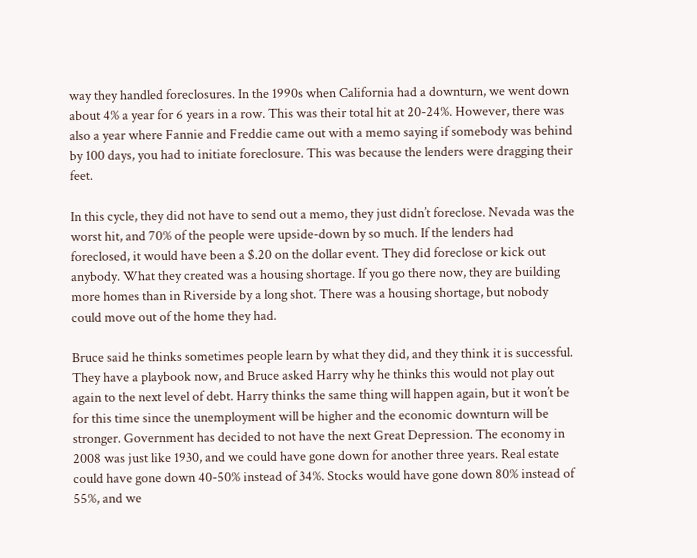way they handled foreclosures. In the 1990s when California had a downturn, we went down about 4% a year for 6 years in a row. This was their total hit at 20-24%. However, there was also a year where Fannie and Freddie came out with a memo saying if somebody was behind by 100 days, you had to initiate foreclosure. This was because the lenders were dragging their feet.

In this cycle, they did not have to send out a memo, they just didn’t foreclose. Nevada was the worst hit, and 70% of the people were upside-down by so much. If the lenders had foreclosed, it would have been a $.20 on the dollar event. They did foreclose or kick out anybody. What they created was a housing shortage. If you go there now, they are building more homes than in Riverside by a long shot. There was a housing shortage, but nobody could move out of the home they had.

Bruce said he thinks sometimes people learn by what they did, and they think it is successful. They have a playbook now, and Bruce asked Harry why he thinks this would not play out again to the next level of debt. Harry thinks the same thing will happen again, but it won’t be for this time since the unemployment will be higher and the economic downturn will be stronger. Government has decided to not have the next Great Depression. The economy in 2008 was just like 1930, and we could have gone down for another three years. Real estate could have gone down 40-50% instead of 34%. Stocks would have gone down 80% instead of 55%, and we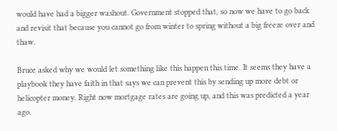would have had a bigger washout. Government stopped that, so now we have to go back and revisit that because you cannot go from winter to spring without a big freeze over and thaw.

Bruce asked why we would let something like this happen this time. It seems they have a playbook they have faith in that says we can prevent this by sending up more debt or helicopter money. Right now mortgage rates are going up, and this was predicted a year ago.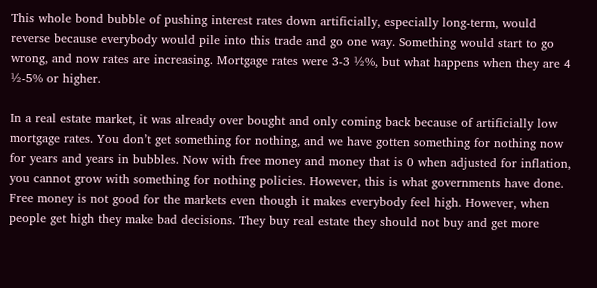This whole bond bubble of pushing interest rates down artificially, especially long-term, would reverse because everybody would pile into this trade and go one way. Something would start to go wrong, and now rates are increasing. Mortgage rates were 3-3 ½%, but what happens when they are 4 ½-5% or higher.

In a real estate market, it was already over bought and only coming back because of artificially low mortgage rates. You don’t get something for nothing, and we have gotten something for nothing now for years and years in bubbles. Now with free money and money that is 0 when adjusted for inflation, you cannot grow with something for nothing policies. However, this is what governments have done. Free money is not good for the markets even though it makes everybody feel high. However, when people get high they make bad decisions. They buy real estate they should not buy and get more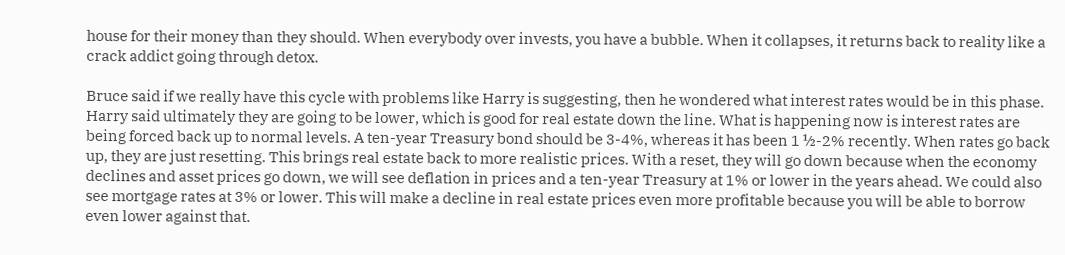house for their money than they should. When everybody over invests, you have a bubble. When it collapses, it returns back to reality like a crack addict going through detox.

Bruce said if we really have this cycle with problems like Harry is suggesting, then he wondered what interest rates would be in this phase. Harry said ultimately they are going to be lower, which is good for real estate down the line. What is happening now is interest rates are being forced back up to normal levels. A ten-year Treasury bond should be 3-4%, whereas it has been 1 ½-2% recently. When rates go back up, they are just resetting. This brings real estate back to more realistic prices. With a reset, they will go down because when the economy declines and asset prices go down, we will see deflation in prices and a ten-year Treasury at 1% or lower in the years ahead. We could also see mortgage rates at 3% or lower. This will make a decline in real estate prices even more profitable because you will be able to borrow even lower against that.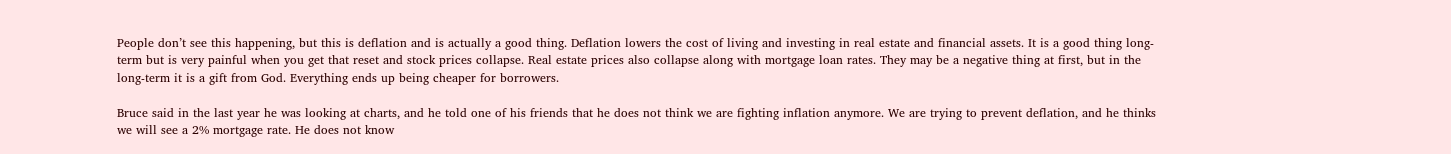People don’t see this happening, but this is deflation and is actually a good thing. Deflation lowers the cost of living and investing in real estate and financial assets. It is a good thing long-term but is very painful when you get that reset and stock prices collapse. Real estate prices also collapse along with mortgage loan rates. They may be a negative thing at first, but in the long-term it is a gift from God. Everything ends up being cheaper for borrowers.

Bruce said in the last year he was looking at charts, and he told one of his friends that he does not think we are fighting inflation anymore. We are trying to prevent deflation, and he thinks we will see a 2% mortgage rate. He does not know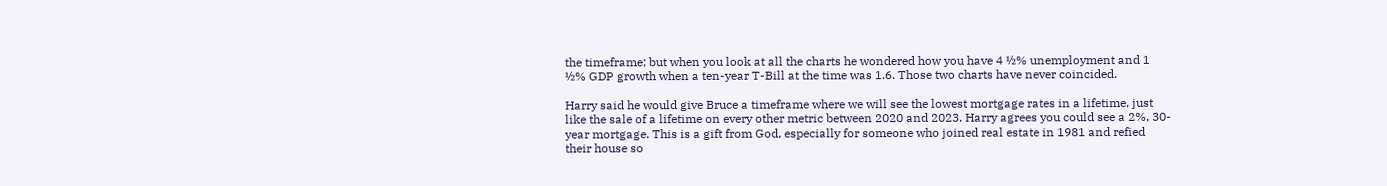the timeframe; but when you look at all the charts he wondered how you have 4 ½% unemployment and 1 ½% GDP growth when a ten-year T-Bill at the time was 1.6. Those two charts have never coincided.

Harry said he would give Bruce a timeframe where we will see the lowest mortgage rates in a lifetime, just like the sale of a lifetime on every other metric between 2020 and 2023. Harry agrees you could see a 2%, 30-year mortgage. This is a gift from God, especially for someone who joined real estate in 1981 and refied their house so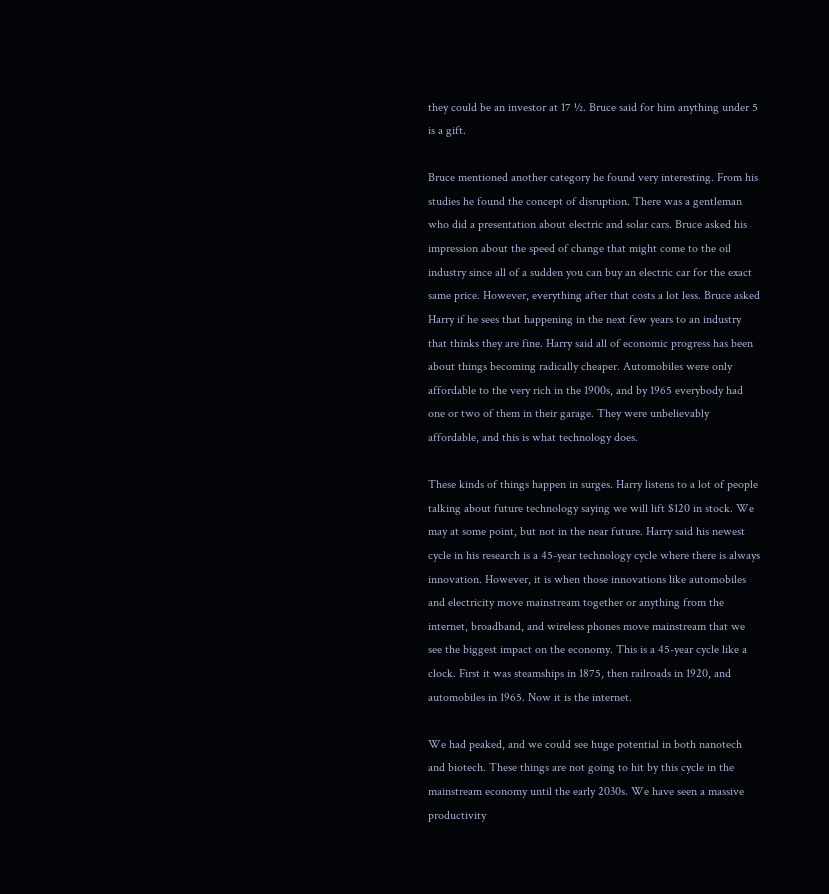they could be an investor at 17 ½. Bruce said for him anything under 5 is a gift.

Bruce mentioned another category he found very interesting. From his studies he found the concept of disruption. There was a gentleman who did a presentation about electric and solar cars. Bruce asked his impression about the speed of change that might come to the oil industry since all of a sudden you can buy an electric car for the exact same price. However, everything after that costs a lot less. Bruce asked Harry if he sees that happening in the next few years to an industry that thinks they are fine. Harry said all of economic progress has been about things becoming radically cheaper. Automobiles were only affordable to the very rich in the 1900s, and by 1965 everybody had one or two of them in their garage. They were unbelievably affordable, and this is what technology does.

These kinds of things happen in surges. Harry listens to a lot of people talking about future technology saying we will lift $120 in stock. We may at some point, but not in the near future. Harry said his newest cycle in his research is a 45-year technology cycle where there is always innovation. However, it is when those innovations like automobiles and electricity move mainstream together or anything from the internet, broadband, and wireless phones move mainstream that we see the biggest impact on the economy. This is a 45-year cycle like a clock. First it was steamships in 1875, then railroads in 1920, and automobiles in 1965. Now it is the internet.

We had peaked, and we could see huge potential in both nanotech and biotech. These things are not going to hit by this cycle in the mainstream economy until the early 2030s. We have seen a massive productivity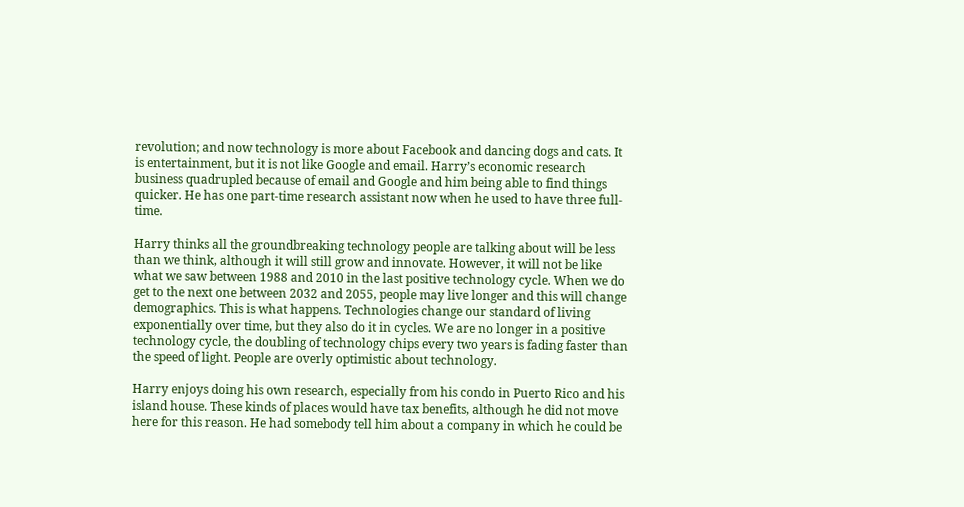revolution; and now technology is more about Facebook and dancing dogs and cats. It is entertainment, but it is not like Google and email. Harry’s economic research business quadrupled because of email and Google and him being able to find things quicker. He has one part-time research assistant now when he used to have three full-time.

Harry thinks all the groundbreaking technology people are talking about will be less than we think, although it will still grow and innovate. However, it will not be like what we saw between 1988 and 2010 in the last positive technology cycle. When we do get to the next one between 2032 and 2055, people may live longer and this will change demographics. This is what happens. Technologies change our standard of living exponentially over time, but they also do it in cycles. We are no longer in a positive technology cycle, the doubling of technology chips every two years is fading faster than the speed of light. People are overly optimistic about technology.

Harry enjoys doing his own research, especially from his condo in Puerto Rico and his island house. These kinds of places would have tax benefits, although he did not move here for this reason. He had somebody tell him about a company in which he could be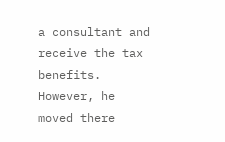a consultant and receive the tax benefits. However, he moved there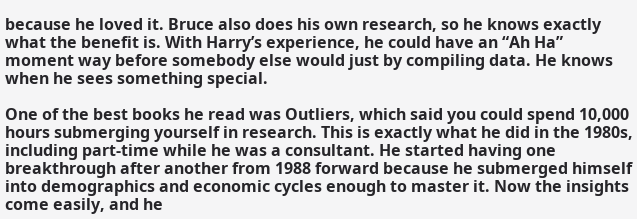because he loved it. Bruce also does his own research, so he knows exactly what the benefit is. With Harry’s experience, he could have an “Ah Ha” moment way before somebody else would just by compiling data. He knows when he sees something special.

One of the best books he read was Outliers, which said you could spend 10,000 hours submerging yourself in research. This is exactly what he did in the 1980s, including part-time while he was a consultant. He started having one breakthrough after another from 1988 forward because he submerged himself into demographics and economic cycles enough to master it. Now the insights come easily, and he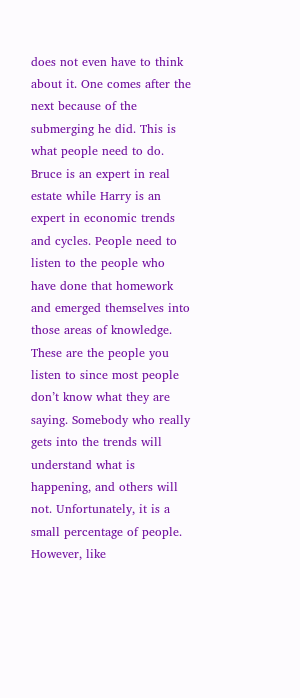does not even have to think about it. One comes after the next because of the submerging he did. This is what people need to do. Bruce is an expert in real estate while Harry is an expert in economic trends and cycles. People need to listen to the people who have done that homework and emerged themselves into those areas of knowledge. These are the people you listen to since most people don’t know what they are saying. Somebody who really gets into the trends will understand what is happening, and others will not. Unfortunately, it is a small percentage of people. However, like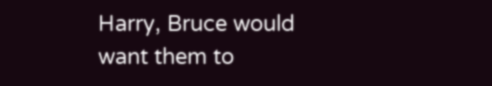Harry, Bruce would want them to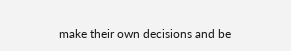make their own decisions and be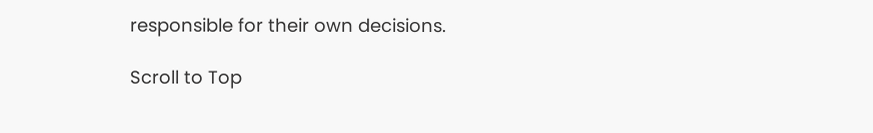responsible for their own decisions.

Scroll to Top